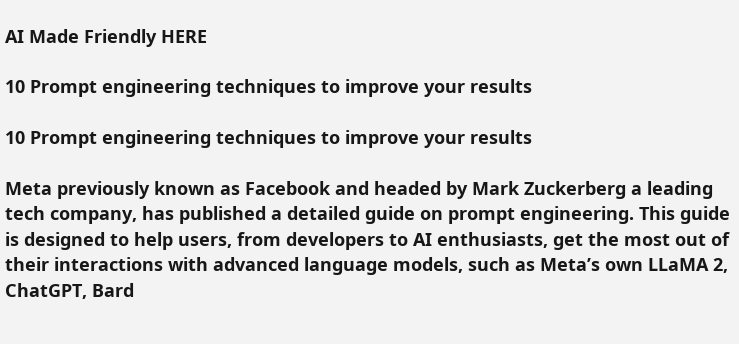AI Made Friendly HERE

10 Prompt engineering techniques to improve your results

10 Prompt engineering techniques to improve your results

Meta previously known as Facebook and headed by Mark Zuckerberg a leading tech company, has published a detailed guide on prompt engineering. This guide is designed to help users, from developers to AI enthusiasts, get the most out of their interactions with advanced language models, such as Meta’s own LLaMA 2, ChatGPT, Bard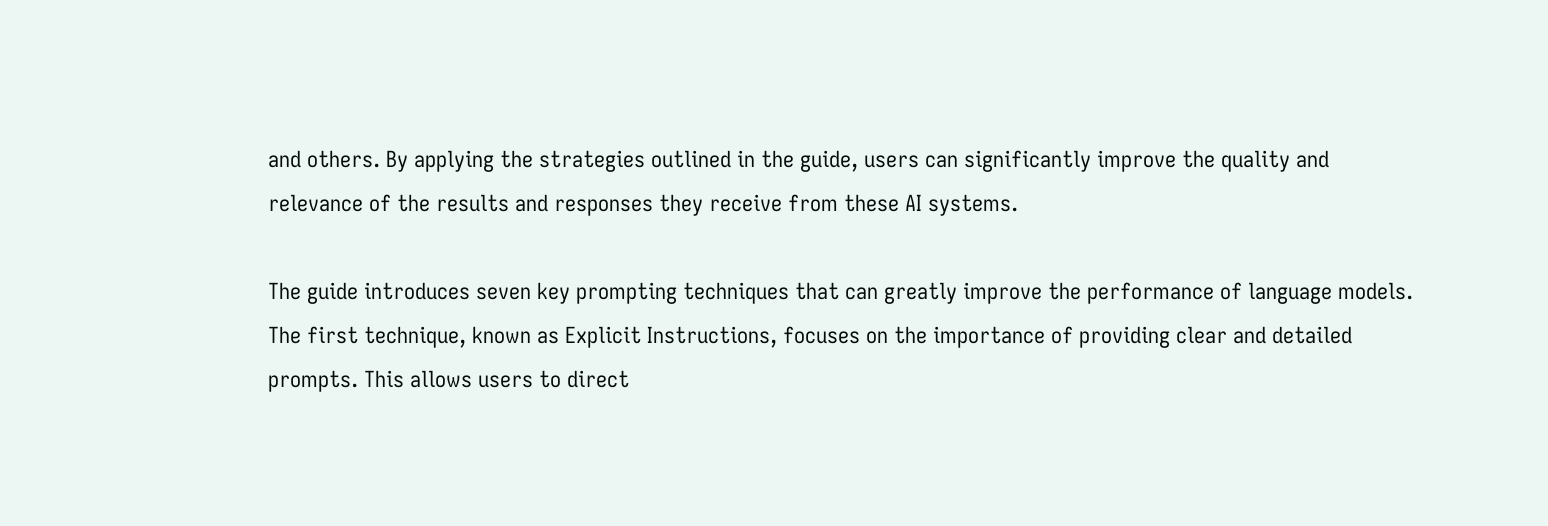and others. By applying the strategies outlined in the guide, users can significantly improve the quality and relevance of the results and responses they receive from these AI systems.

The guide introduces seven key prompting techniques that can greatly improve the performance of language models. The first technique, known as Explicit Instructions, focuses on the importance of providing clear and detailed prompts. This allows users to direct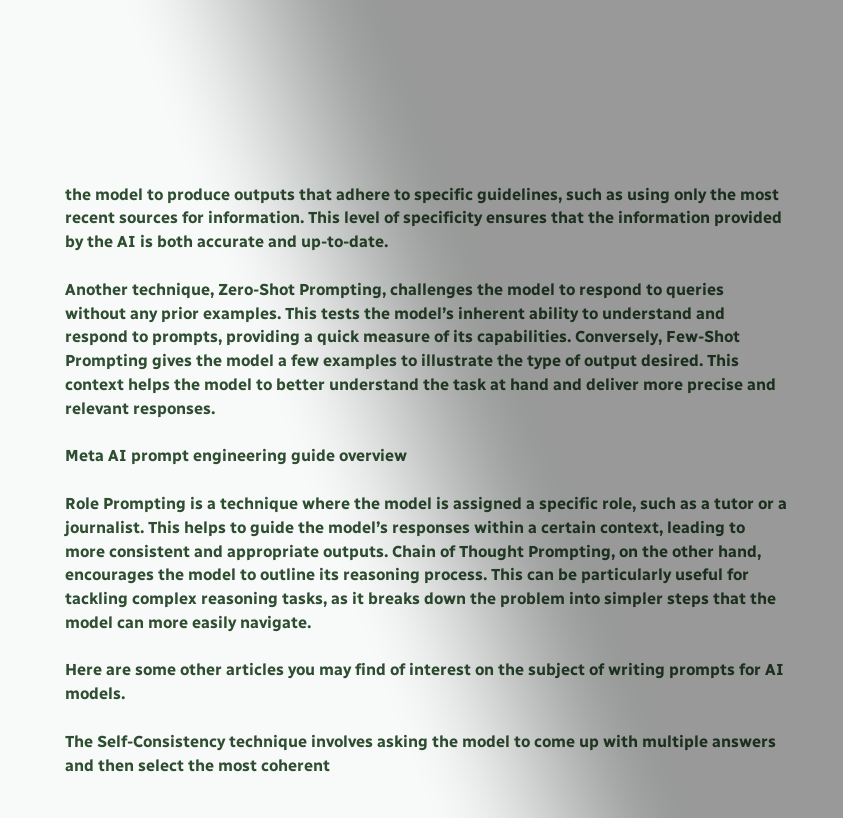the model to produce outputs that adhere to specific guidelines, such as using only the most recent sources for information. This level of specificity ensures that the information provided by the AI is both accurate and up-to-date.

Another technique, Zero-Shot Prompting, challenges the model to respond to queries without any prior examples. This tests the model’s inherent ability to understand and respond to prompts, providing a quick measure of its capabilities. Conversely, Few-Shot Prompting gives the model a few examples to illustrate the type of output desired. This context helps the model to better understand the task at hand and deliver more precise and relevant responses.

Meta AI prompt engineering guide overview

Role Prompting is a technique where the model is assigned a specific role, such as a tutor or a journalist. This helps to guide the model’s responses within a certain context, leading to more consistent and appropriate outputs. Chain of Thought Prompting, on the other hand, encourages the model to outline its reasoning process. This can be particularly useful for tackling complex reasoning tasks, as it breaks down the problem into simpler steps that the model can more easily navigate.

Here are some other articles you may find of interest on the subject of writing prompts for AI models.

The Self-Consistency technique involves asking the model to come up with multiple answers and then select the most coherent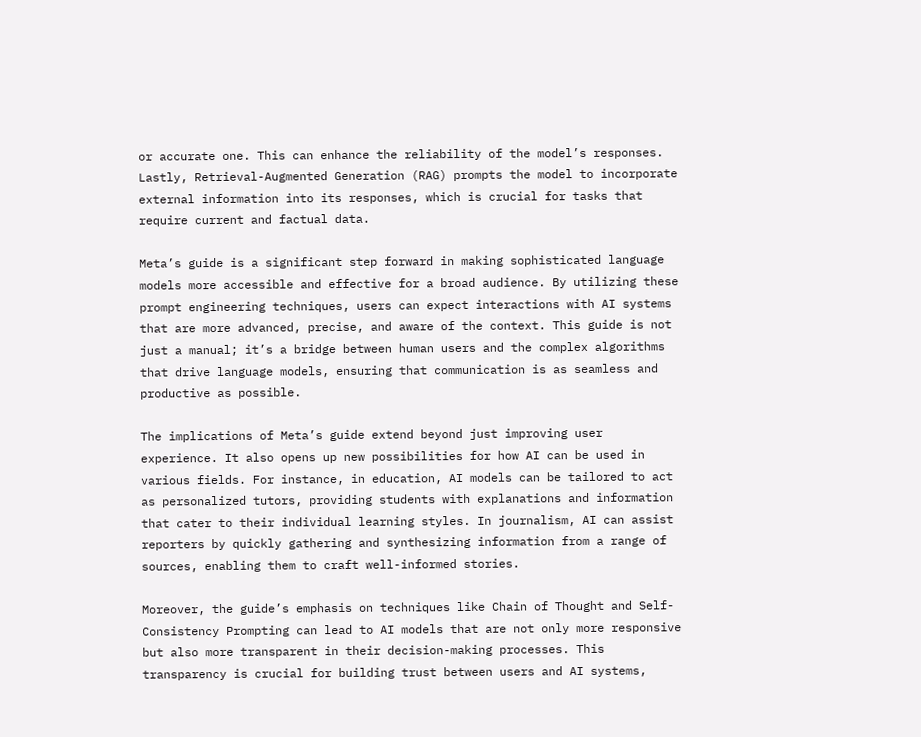or accurate one. This can enhance the reliability of the model’s responses. Lastly, Retrieval-Augmented Generation (RAG) prompts the model to incorporate external information into its responses, which is crucial for tasks that require current and factual data.

Meta’s guide is a significant step forward in making sophisticated language models more accessible and effective for a broad audience. By utilizing these prompt engineering techniques, users can expect interactions with AI systems that are more advanced, precise, and aware of the context. This guide is not just a manual; it’s a bridge between human users and the complex algorithms that drive language models, ensuring that communication is as seamless and productive as possible.

The implications of Meta’s guide extend beyond just improving user experience. It also opens up new possibilities for how AI can be used in various fields. For instance, in education, AI models can be tailored to act as personalized tutors, providing students with explanations and information that cater to their individual learning styles. In journalism, AI can assist reporters by quickly gathering and synthesizing information from a range of sources, enabling them to craft well-informed stories.

Moreover, the guide’s emphasis on techniques like Chain of Thought and Self-Consistency Prompting can lead to AI models that are not only more responsive but also more transparent in their decision-making processes. This transparency is crucial for building trust between users and AI systems,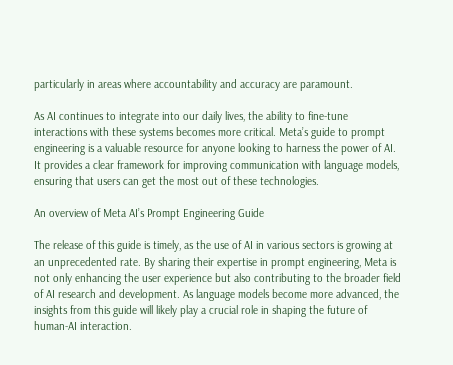particularly in areas where accountability and accuracy are paramount.

As AI continues to integrate into our daily lives, the ability to fine-tune interactions with these systems becomes more critical. Meta’s guide to prompt engineering is a valuable resource for anyone looking to harness the power of AI. It provides a clear framework for improving communication with language models, ensuring that users can get the most out of these technologies.

An overview of Meta AI’s Prompt Engineering Guide

The release of this guide is timely, as the use of AI in various sectors is growing at an unprecedented rate. By sharing their expertise in prompt engineering, Meta is not only enhancing the user experience but also contributing to the broader field of AI research and development. As language models become more advanced, the insights from this guide will likely play a crucial role in shaping the future of human-AI interaction.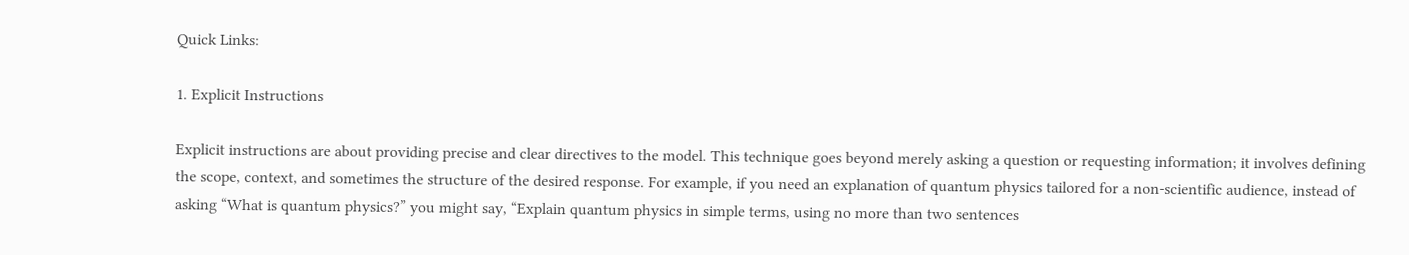Quick Links:

1. Explicit Instructions

Explicit instructions are about providing precise and clear directives to the model. This technique goes beyond merely asking a question or requesting information; it involves defining the scope, context, and sometimes the structure of the desired response. For example, if you need an explanation of quantum physics tailored for a non-scientific audience, instead of asking “What is quantum physics?” you might say, “Explain quantum physics in simple terms, using no more than two sentences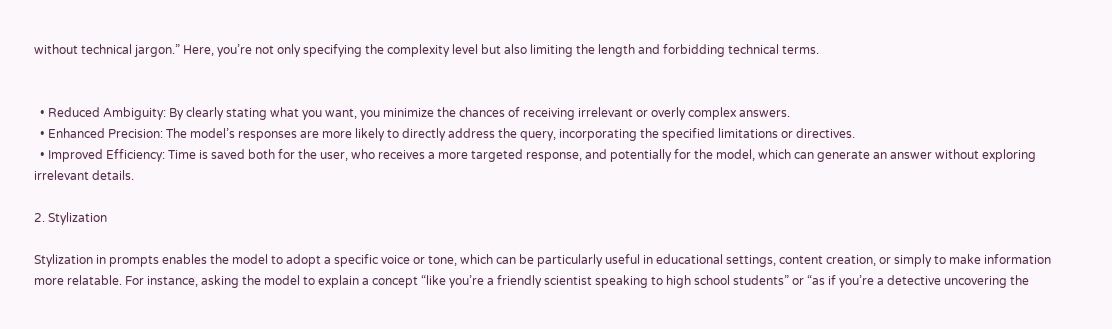without technical jargon.” Here, you’re not only specifying the complexity level but also limiting the length and forbidding technical terms.


  • Reduced Ambiguity: By clearly stating what you want, you minimize the chances of receiving irrelevant or overly complex answers.
  • Enhanced Precision: The model’s responses are more likely to directly address the query, incorporating the specified limitations or directives.
  • Improved Efficiency: Time is saved both for the user, who receives a more targeted response, and potentially for the model, which can generate an answer without exploring irrelevant details.

2. Stylization

Stylization in prompts enables the model to adopt a specific voice or tone, which can be particularly useful in educational settings, content creation, or simply to make information more relatable. For instance, asking the model to explain a concept “like you’re a friendly scientist speaking to high school students” or “as if you’re a detective uncovering the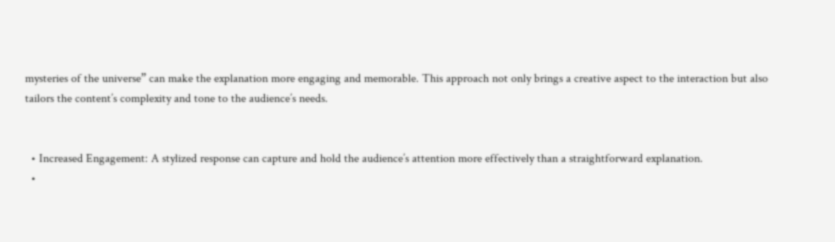mysteries of the universe” can make the explanation more engaging and memorable. This approach not only brings a creative aspect to the interaction but also tailors the content’s complexity and tone to the audience’s needs.


  • Increased Engagement: A stylized response can capture and hold the audience’s attention more effectively than a straightforward explanation.
  •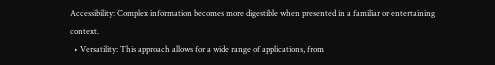Accessibility: Complex information becomes more digestible when presented in a familiar or entertaining context.
  • Versatility: This approach allows for a wide range of applications, from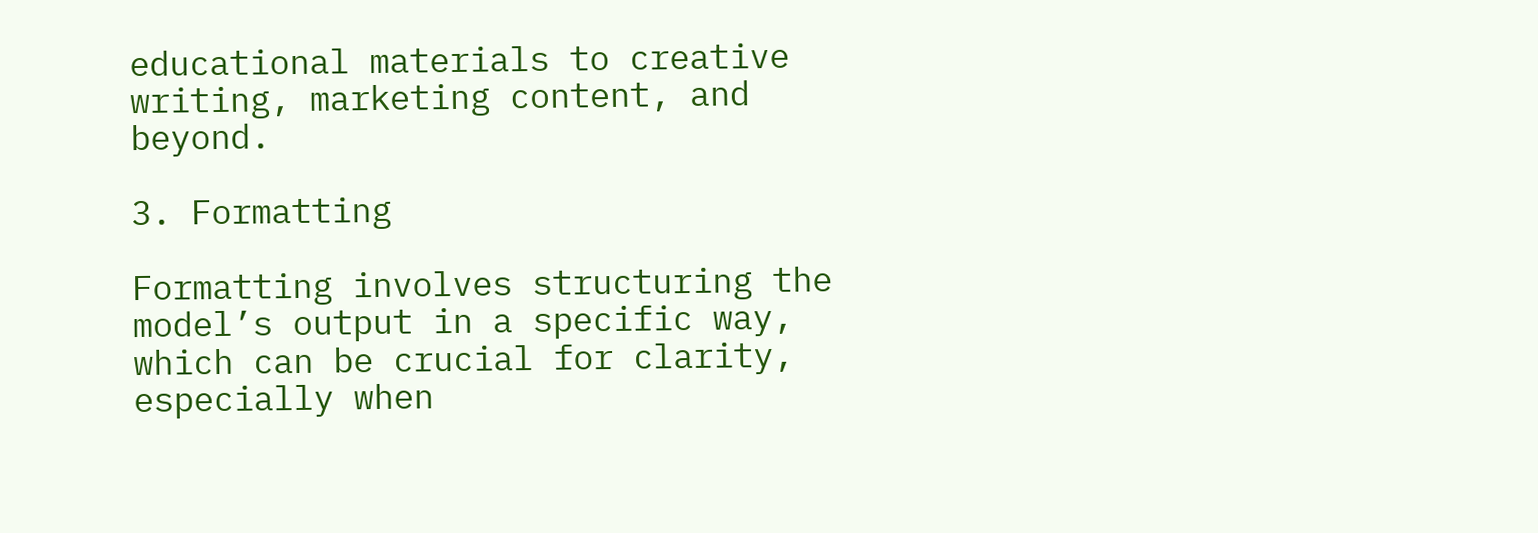educational materials to creative writing, marketing content, and beyond.

3. Formatting

Formatting involves structuring the model’s output in a specific way, which can be crucial for clarity, especially when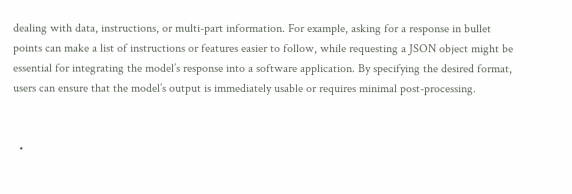dealing with data, instructions, or multi-part information. For example, asking for a response in bullet points can make a list of instructions or features easier to follow, while requesting a JSON object might be essential for integrating the model’s response into a software application. By specifying the desired format, users can ensure that the model’s output is immediately usable or requires minimal post-processing.


  •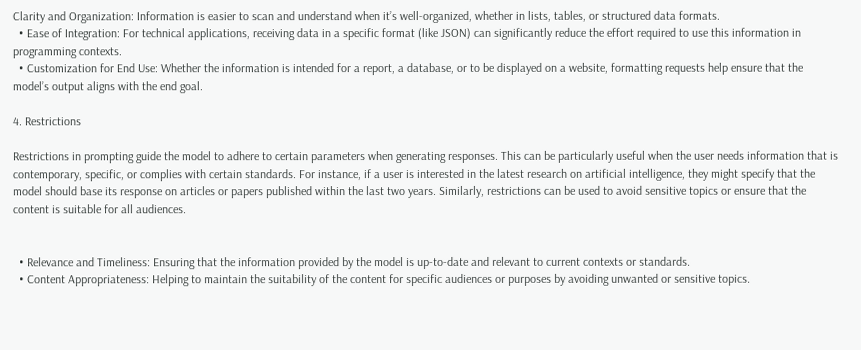Clarity and Organization: Information is easier to scan and understand when it’s well-organized, whether in lists, tables, or structured data formats.
  • Ease of Integration: For technical applications, receiving data in a specific format (like JSON) can significantly reduce the effort required to use this information in programming contexts.
  • Customization for End Use: Whether the information is intended for a report, a database, or to be displayed on a website, formatting requests help ensure that the model’s output aligns with the end goal.

4. Restrictions

Restrictions in prompting guide the model to adhere to certain parameters when generating responses. This can be particularly useful when the user needs information that is contemporary, specific, or complies with certain standards. For instance, if a user is interested in the latest research on artificial intelligence, they might specify that the model should base its response on articles or papers published within the last two years. Similarly, restrictions can be used to avoid sensitive topics or ensure that the content is suitable for all audiences.


  • Relevance and Timeliness: Ensuring that the information provided by the model is up-to-date and relevant to current contexts or standards.
  • Content Appropriateness: Helping to maintain the suitability of the content for specific audiences or purposes by avoiding unwanted or sensitive topics.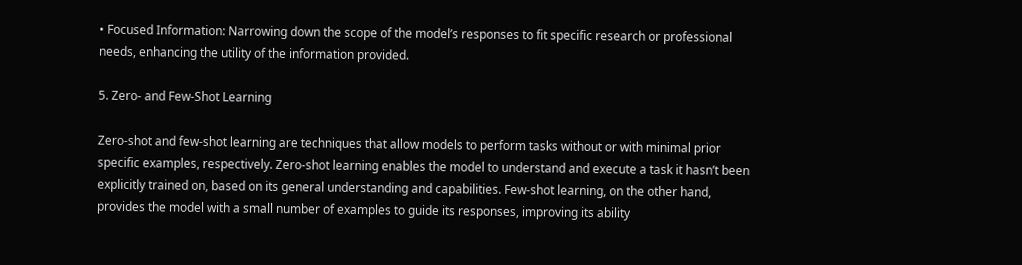• Focused Information: Narrowing down the scope of the model’s responses to fit specific research or professional needs, enhancing the utility of the information provided.

5. Zero- and Few-Shot Learning

Zero-shot and few-shot learning are techniques that allow models to perform tasks without or with minimal prior specific examples, respectively. Zero-shot learning enables the model to understand and execute a task it hasn’t been explicitly trained on, based on its general understanding and capabilities. Few-shot learning, on the other hand, provides the model with a small number of examples to guide its responses, improving its ability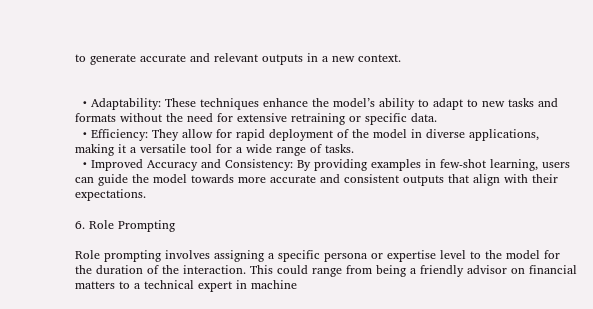to generate accurate and relevant outputs in a new context.


  • Adaptability: These techniques enhance the model’s ability to adapt to new tasks and formats without the need for extensive retraining or specific data.
  • Efficiency: They allow for rapid deployment of the model in diverse applications, making it a versatile tool for a wide range of tasks.
  • Improved Accuracy and Consistency: By providing examples in few-shot learning, users can guide the model towards more accurate and consistent outputs that align with their expectations.

6. Role Prompting

Role prompting involves assigning a specific persona or expertise level to the model for the duration of the interaction. This could range from being a friendly advisor on financial matters to a technical expert in machine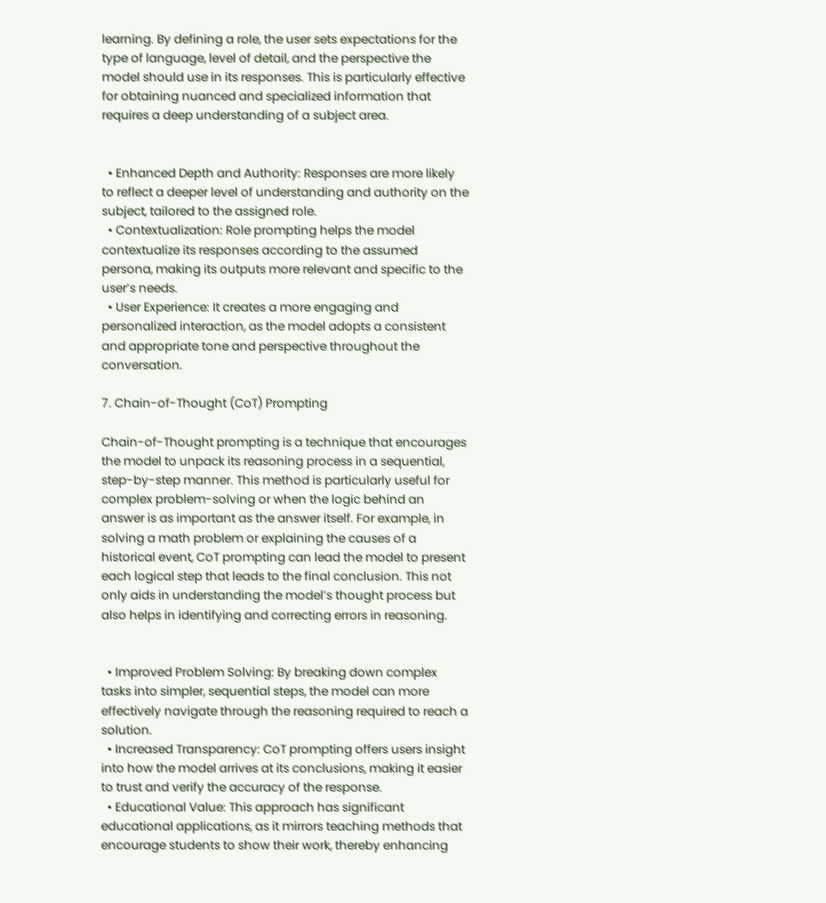learning. By defining a role, the user sets expectations for the type of language, level of detail, and the perspective the model should use in its responses. This is particularly effective for obtaining nuanced and specialized information that requires a deep understanding of a subject area.


  • Enhanced Depth and Authority: Responses are more likely to reflect a deeper level of understanding and authority on the subject, tailored to the assigned role.
  • Contextualization: Role prompting helps the model contextualize its responses according to the assumed persona, making its outputs more relevant and specific to the user’s needs.
  • User Experience: It creates a more engaging and personalized interaction, as the model adopts a consistent and appropriate tone and perspective throughout the conversation.

7. Chain-of-Thought (CoT) Prompting

Chain-of-Thought prompting is a technique that encourages the model to unpack its reasoning process in a sequential, step-by-step manner. This method is particularly useful for complex problem-solving or when the logic behind an answer is as important as the answer itself. For example, in solving a math problem or explaining the causes of a historical event, CoT prompting can lead the model to present each logical step that leads to the final conclusion. This not only aids in understanding the model’s thought process but also helps in identifying and correcting errors in reasoning.


  • Improved Problem Solving: By breaking down complex tasks into simpler, sequential steps, the model can more effectively navigate through the reasoning required to reach a solution.
  • Increased Transparency: CoT prompting offers users insight into how the model arrives at its conclusions, making it easier to trust and verify the accuracy of the response.
  • Educational Value: This approach has significant educational applications, as it mirrors teaching methods that encourage students to show their work, thereby enhancing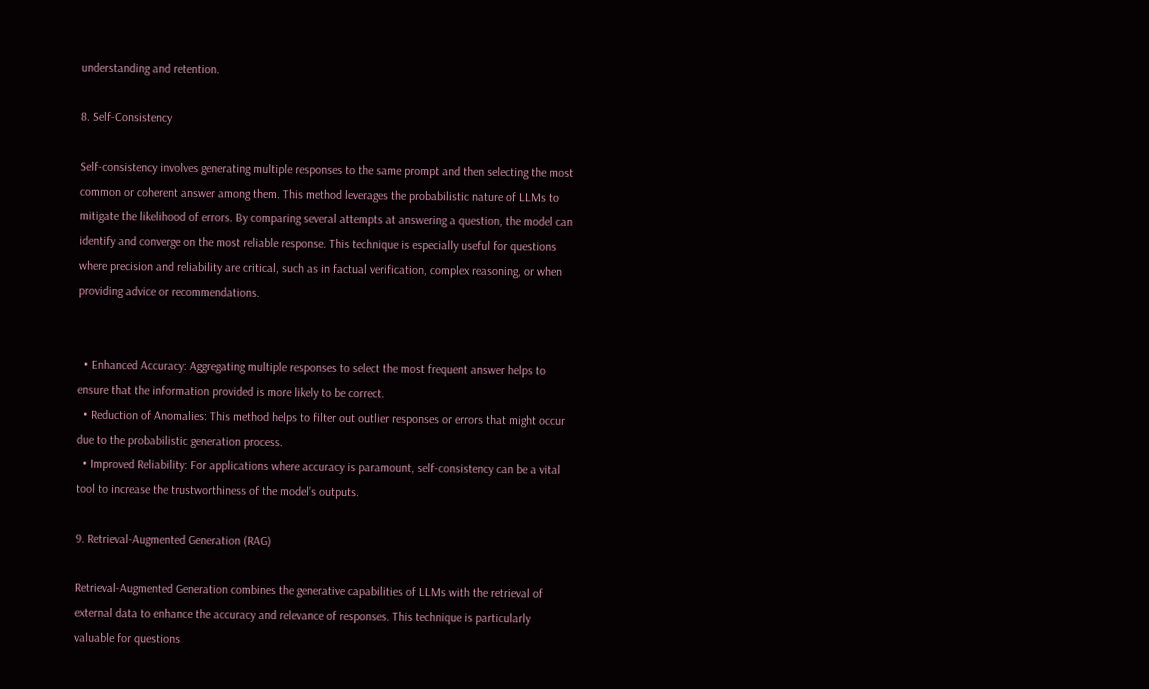understanding and retention.

8. Self-Consistency

Self-consistency involves generating multiple responses to the same prompt and then selecting the most common or coherent answer among them. This method leverages the probabilistic nature of LLMs to mitigate the likelihood of errors. By comparing several attempts at answering a question, the model can identify and converge on the most reliable response. This technique is especially useful for questions where precision and reliability are critical, such as in factual verification, complex reasoning, or when providing advice or recommendations.


  • Enhanced Accuracy: Aggregating multiple responses to select the most frequent answer helps to ensure that the information provided is more likely to be correct.
  • Reduction of Anomalies: This method helps to filter out outlier responses or errors that might occur due to the probabilistic generation process.
  • Improved Reliability: For applications where accuracy is paramount, self-consistency can be a vital tool to increase the trustworthiness of the model’s outputs.

9. Retrieval-Augmented Generation (RAG)

Retrieval-Augmented Generation combines the generative capabilities of LLMs with the retrieval of external data to enhance the accuracy and relevance of responses. This technique is particularly valuable for questions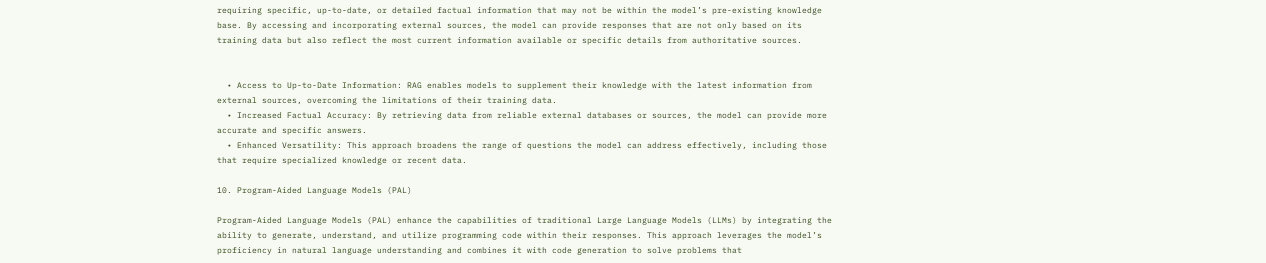requiring specific, up-to-date, or detailed factual information that may not be within the model’s pre-existing knowledge base. By accessing and incorporating external sources, the model can provide responses that are not only based on its training data but also reflect the most current information available or specific details from authoritative sources.


  • Access to Up-to-Date Information: RAG enables models to supplement their knowledge with the latest information from external sources, overcoming the limitations of their training data.
  • Increased Factual Accuracy: By retrieving data from reliable external databases or sources, the model can provide more accurate and specific answers.
  • Enhanced Versatility: This approach broadens the range of questions the model can address effectively, including those that require specialized knowledge or recent data.

10. Program-Aided Language Models (PAL)

Program-Aided Language Models (PAL) enhance the capabilities of traditional Large Language Models (LLMs) by integrating the ability to generate, understand, and utilize programming code within their responses. This approach leverages the model’s proficiency in natural language understanding and combines it with code generation to solve problems that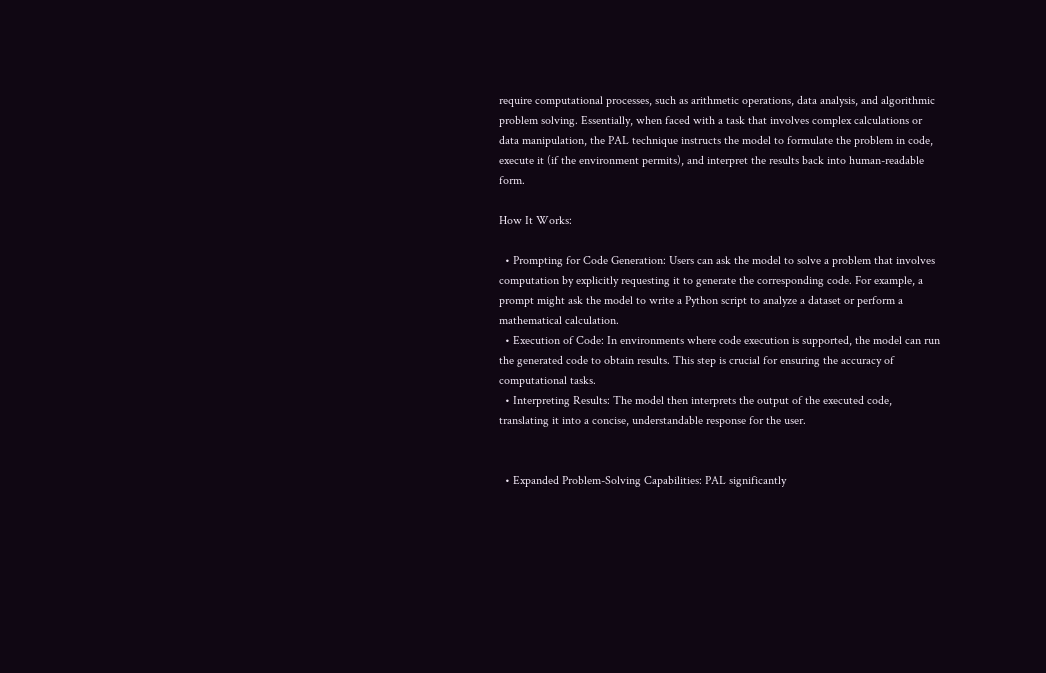require computational processes, such as arithmetic operations, data analysis, and algorithmic problem solving. Essentially, when faced with a task that involves complex calculations or data manipulation, the PAL technique instructs the model to formulate the problem in code, execute it (if the environment permits), and interpret the results back into human-readable form.

How It Works:

  • Prompting for Code Generation: Users can ask the model to solve a problem that involves computation by explicitly requesting it to generate the corresponding code. For example, a prompt might ask the model to write a Python script to analyze a dataset or perform a mathematical calculation.
  • Execution of Code: In environments where code execution is supported, the model can run the generated code to obtain results. This step is crucial for ensuring the accuracy of computational tasks.
  • Interpreting Results: The model then interprets the output of the executed code, translating it into a concise, understandable response for the user.


  • Expanded Problem-Solving Capabilities: PAL significantly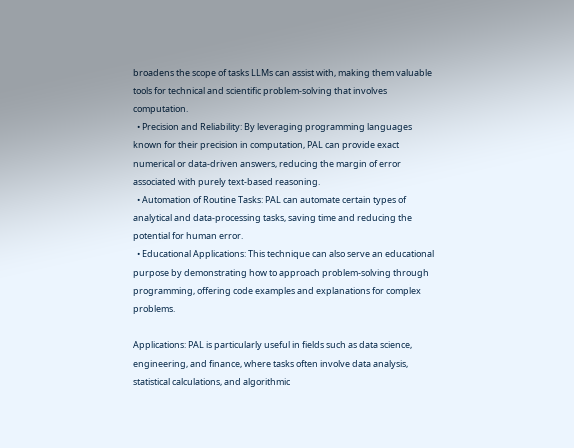broadens the scope of tasks LLMs can assist with, making them valuable tools for technical and scientific problem-solving that involves computation.
  • Precision and Reliability: By leveraging programming languages known for their precision in computation, PAL can provide exact numerical or data-driven answers, reducing the margin of error associated with purely text-based reasoning.
  • Automation of Routine Tasks: PAL can automate certain types of analytical and data-processing tasks, saving time and reducing the potential for human error.
  • Educational Applications: This technique can also serve an educational purpose by demonstrating how to approach problem-solving through programming, offering code examples and explanations for complex problems.

Applications: PAL is particularly useful in fields such as data science, engineering, and finance, where tasks often involve data analysis, statistical calculations, and algorithmic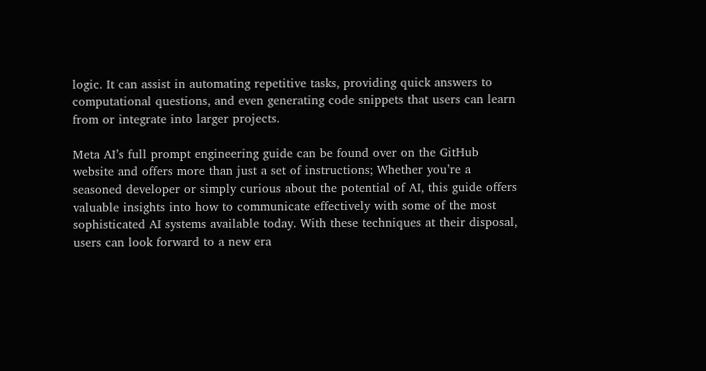logic. It can assist in automating repetitive tasks, providing quick answers to computational questions, and even generating code snippets that users can learn from or integrate into larger projects.

Meta AI’s full prompt engineering guide can be found over on the GitHub website and offers more than just a set of instructions; Whether you’re a seasoned developer or simply curious about the potential of AI, this guide offers valuable insights into how to communicate effectively with some of the most sophisticated AI systems available today. With these techniques at their disposal, users can look forward to a new era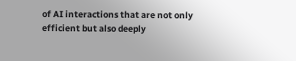of AI interactions that are not only efficient but also deeply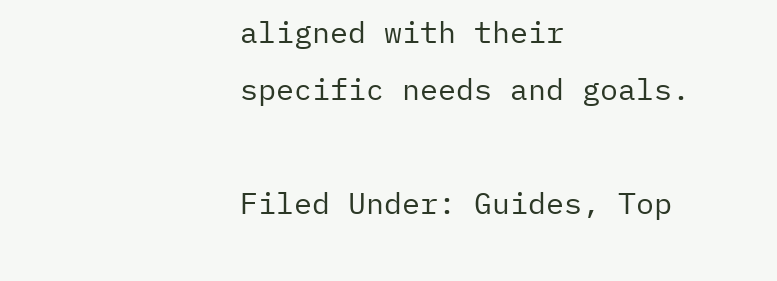aligned with their specific needs and goals.

Filed Under: Guides, Top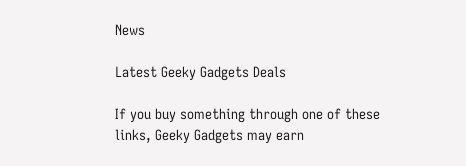News

Latest Geeky Gadgets Deals

If you buy something through one of these links, Geeky Gadgets may earn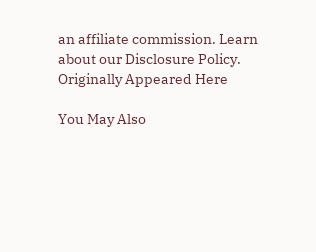an affiliate commission. Learn about our Disclosure Policy.
Originally Appeared Here

You May Also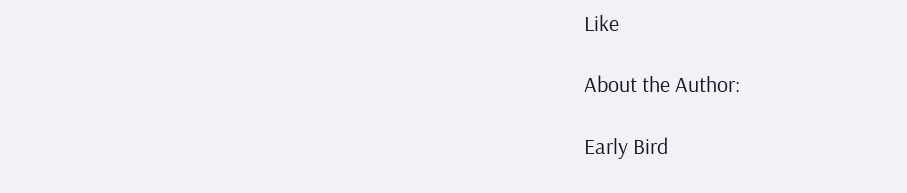Like

About the Author:

Early Bird